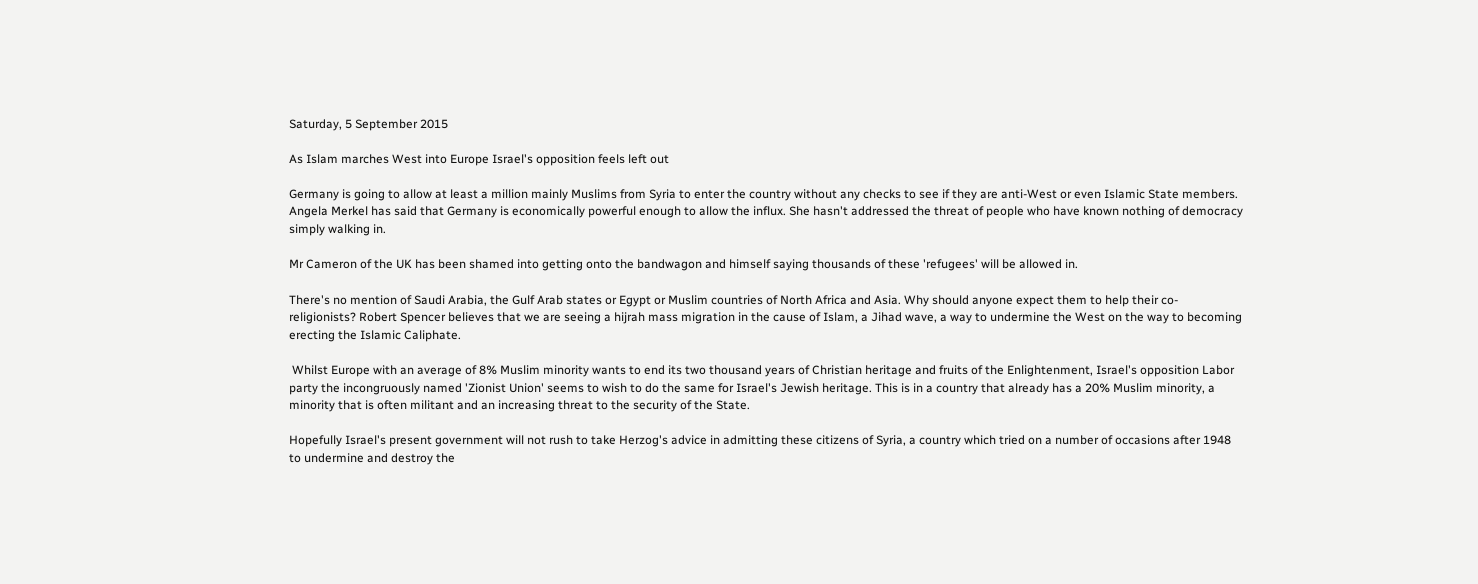Saturday, 5 September 2015

As Islam marches West into Europe Israel's opposition feels left out

Germany is going to allow at least a million mainly Muslims from Syria to enter the country without any checks to see if they are anti-West or even Islamic State members.  Angela Merkel has said that Germany is economically powerful enough to allow the influx. She hasn't addressed the threat of people who have known nothing of democracy simply walking in.

Mr Cameron of the UK has been shamed into getting onto the bandwagon and himself saying thousands of these 'refugees' will be allowed in.

There's no mention of Saudi Arabia, the Gulf Arab states or Egypt or Muslim countries of North Africa and Asia. Why should anyone expect them to help their co-religionists? Robert Spencer believes that we are seeing a hijrah mass migration in the cause of Islam, a Jihad wave, a way to undermine the West on the way to becoming erecting the Islamic Caliphate.

 Whilst Europe with an average of 8% Muslim minority wants to end its two thousand years of Christian heritage and fruits of the Enlightenment, Israel's opposition Labor party the incongruously named 'Zionist Union' seems to wish to do the same for Israel's Jewish heritage. This is in a country that already has a 20% Muslim minority, a minority that is often militant and an increasing threat to the security of the State.

Hopefully Israel's present government will not rush to take Herzog's advice in admitting these citizens of Syria, a country which tried on a number of occasions after 1948 to undermine and destroy the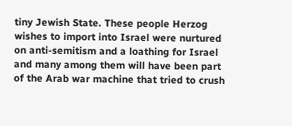tiny Jewish State. These people Herzog wishes to import into Israel were nurtured on anti-semitism and a loathing for Israel and many among them will have been part of the Arab war machine that tried to crush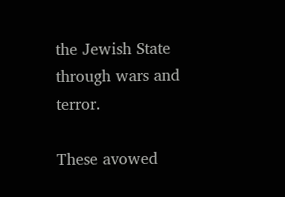the Jewish State through wars and terror.

These avowed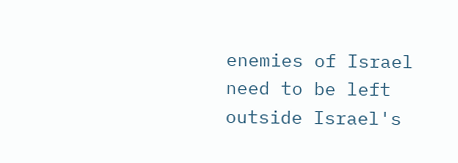enemies of Israel need to be left outside Israel's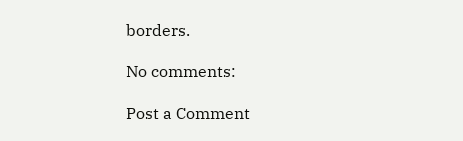borders.

No comments:

Post a Comment